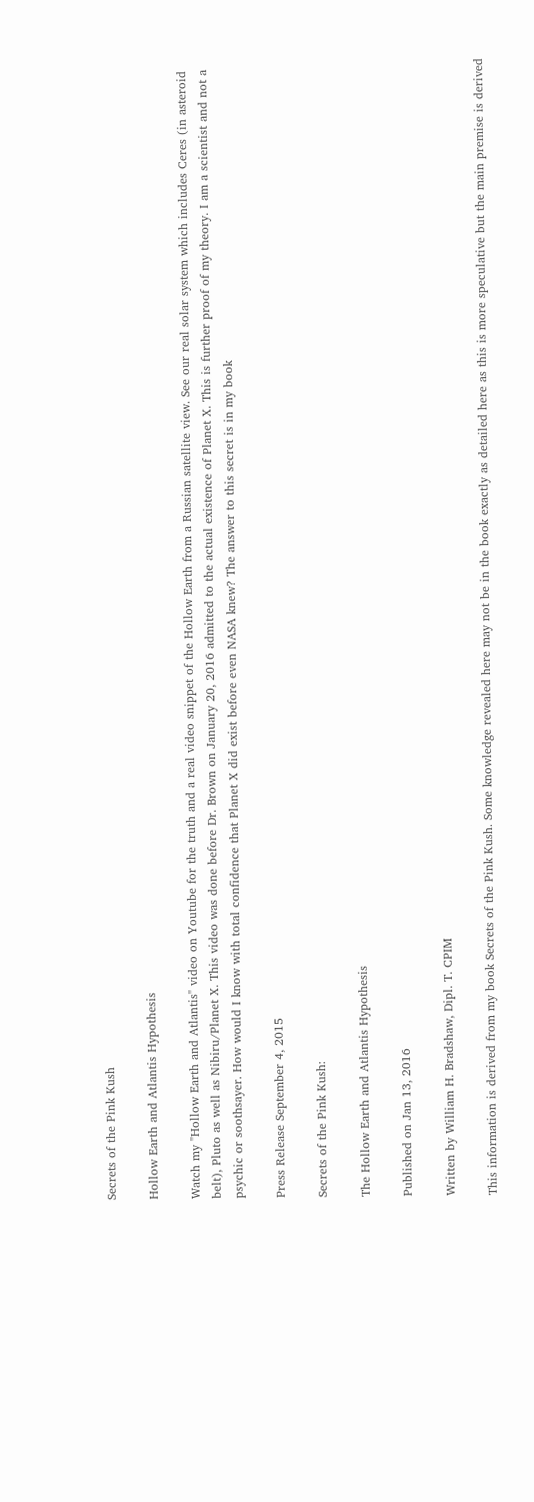Secrets of the Pink Kush

Hollow Earth and Atlantis Hypothesis

Watch my "Hollow Earth and Atlantis" video on Youtube for the truth and a real video snippet of the Hollow Earth from a Russian satellite view. See our real solar system which includes Ceres (in asteroid belt), Pluto as well as Nibiru/Planet X. This video was done before Dr. Brown on January 20, 2016 admitted to the actual existence of Planet X. This is further proof of my theory. I am a scientist and not a psychic or soothsayer. How would I know with total confidence that Planet X did exist before even NASA knew? The answer to this secret is in my book

Press Release September 4, 2015

Secrets of the Pink Kush:

The Hollow Earth and Atlantis Hypothesis

Published on Jan 13, 2016

Written by William H. Bradshaw, Dipl. T. CPIM

This information is derived from my book Secrets of the Pink Kush. Some knowledge revealed here may not be in the book exactly as detailed here as this is more speculative but the main premise is derived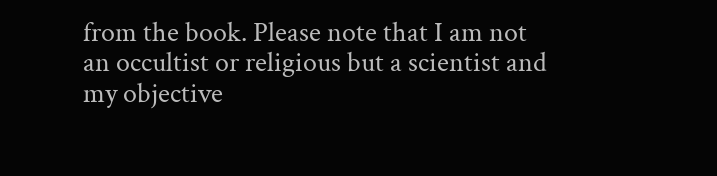from the book. Please note that I am not an occultist or religious but a scientist and my objective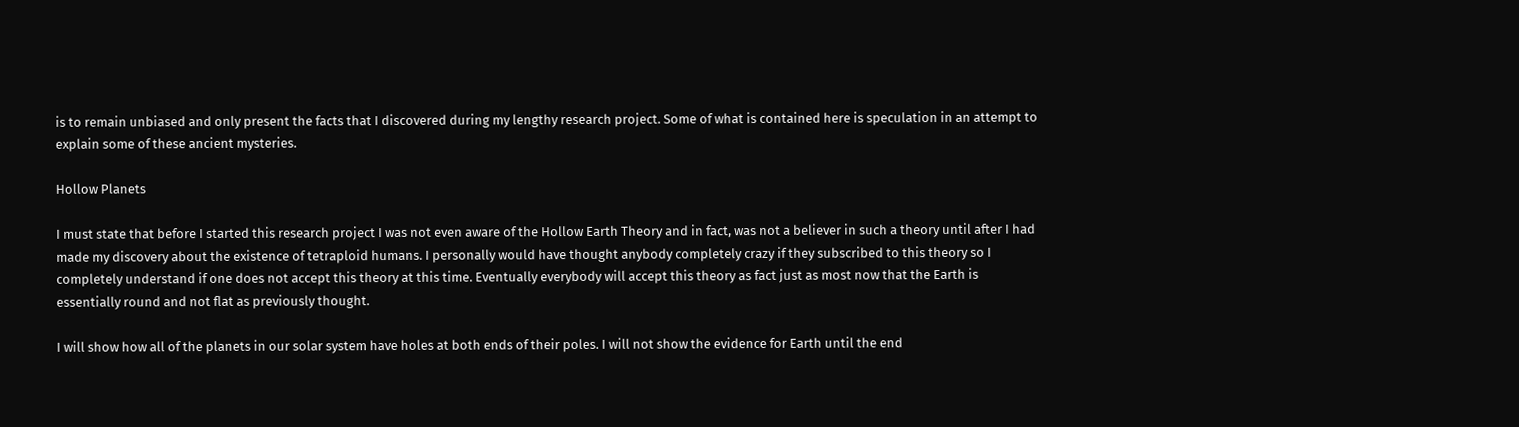is to remain unbiased and only present the facts that I discovered during my lengthy research project. Some of what is contained here is speculation in an attempt to explain some of these ancient mysteries.

Hollow Planets

I must state that before I started this research project I was not even aware of the Hollow Earth Theory and in fact, was not a believer in such a theory until after I had made my discovery about the existence of tetraploid humans. I personally would have thought anybody completely crazy if they subscribed to this theory so I completely understand if one does not accept this theory at this time. Eventually everybody will accept this theory as fact just as most now that the Earth is essentially round and not flat as previously thought.

I will show how all of the planets in our solar system have holes at both ends of their poles. I will not show the evidence for Earth until the end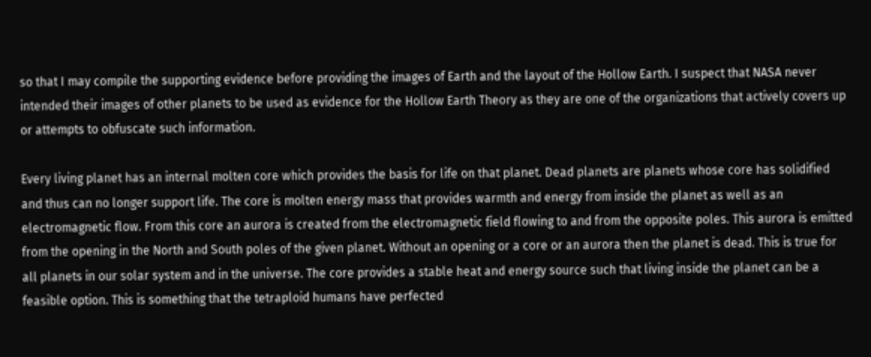so that I may compile the supporting evidence before providing the images of Earth and the layout of the Hollow Earth. I suspect that NASA never intended their images of other planets to be used as evidence for the Hollow Earth Theory as they are one of the organizations that actively covers up or attempts to obfuscate such information.

Every living planet has an internal molten core which provides the basis for life on that planet. Dead planets are planets whose core has solidified and thus can no longer support life. The core is molten energy mass that provides warmth and energy from inside the planet as well as an electromagnetic flow. From this core an aurora is created from the electromagnetic field flowing to and from the opposite poles. This aurora is emitted from the opening in the North and South poles of the given planet. Without an opening or a core or an aurora then the planet is dead. This is true for all planets in our solar system and in the universe. The core provides a stable heat and energy source such that living inside the planet can be a feasible option. This is something that the tetraploid humans have perfected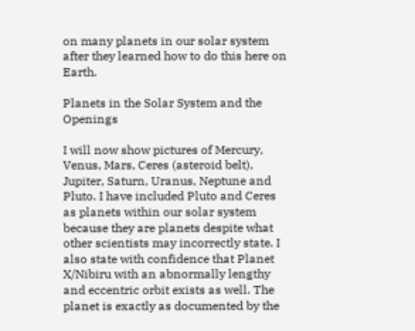on many planets in our solar system after they learned how to do this here on Earth.

Planets in the Solar System and the Openings

I will now show pictures of Mercury, Venus, Mars, Ceres (asteroid belt), Jupiter, Saturn, Uranus, Neptune and Pluto. I have included Pluto and Ceres as planets within our solar system because they are planets despite what other scientists may incorrectly state. I also state with confidence that Planet X/Nibiru with an abnormally lengthy and eccentric orbit exists as well. The planet is exactly as documented by the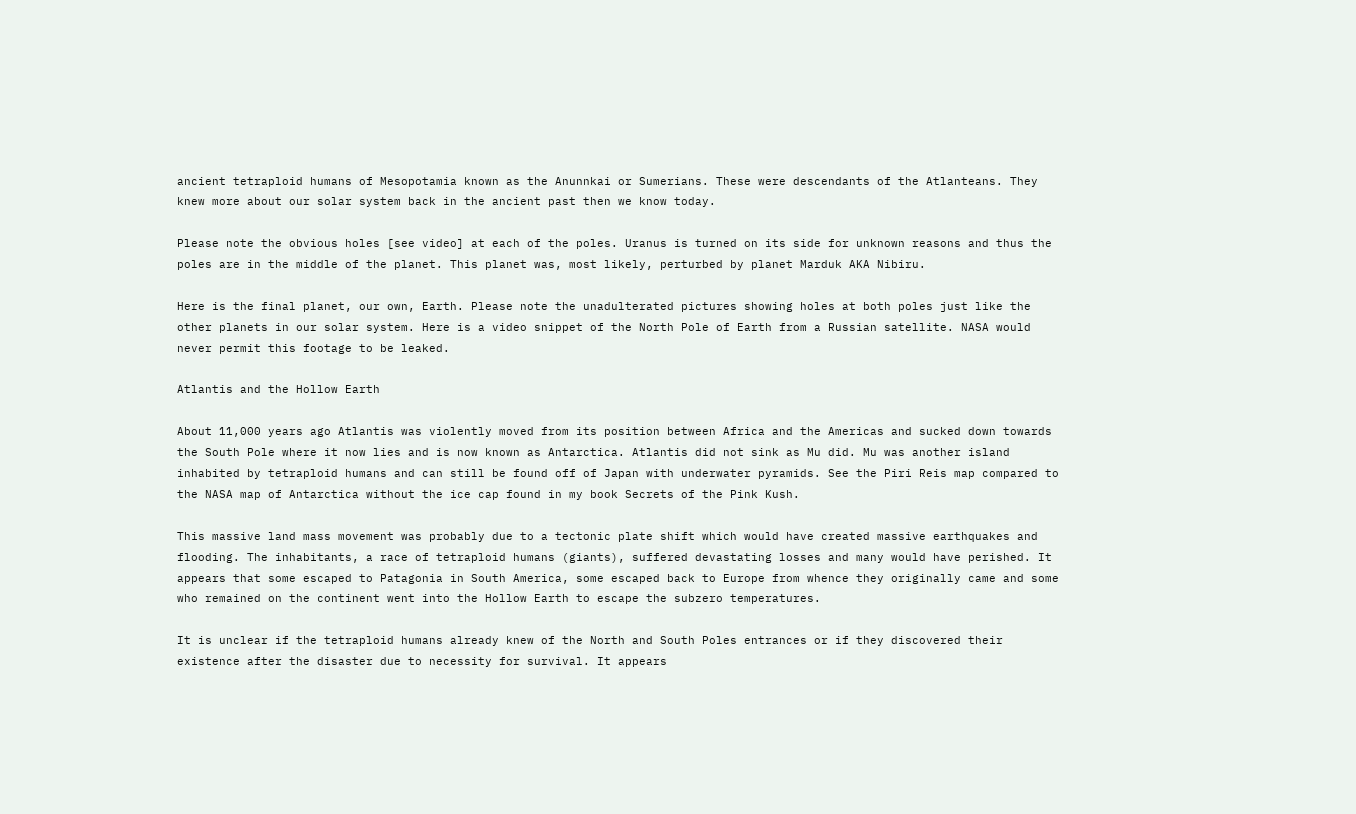ancient tetraploid humans of Mesopotamia known as the Anunnkai or Sumerians. These were descendants of the Atlanteans. They knew more about our solar system back in the ancient past then we know today.

Please note the obvious holes [see video] at each of the poles. Uranus is turned on its side for unknown reasons and thus the poles are in the middle of the planet. This planet was, most likely, perturbed by planet Marduk AKA Nibiru.

Here is the final planet, our own, Earth. Please note the unadulterated pictures showing holes at both poles just like the other planets in our solar system. Here is a video snippet of the North Pole of Earth from a Russian satellite. NASA would never permit this footage to be leaked.

Atlantis and the Hollow Earth

About 11,000 years ago Atlantis was violently moved from its position between Africa and the Americas and sucked down towards the South Pole where it now lies and is now known as Antarctica. Atlantis did not sink as Mu did. Mu was another island inhabited by tetraploid humans and can still be found off of Japan with underwater pyramids. See the Piri Reis map compared to the NASA map of Antarctica without the ice cap found in my book Secrets of the Pink Kush.

This massive land mass movement was probably due to a tectonic plate shift which would have created massive earthquakes and flooding. The inhabitants, a race of tetraploid humans (giants), suffered devastating losses and many would have perished. It appears that some escaped to Patagonia in South America, some escaped back to Europe from whence they originally came and some who remained on the continent went into the Hollow Earth to escape the subzero temperatures.

It is unclear if the tetraploid humans already knew of the North and South Poles entrances or if they discovered their existence after the disaster due to necessity for survival. It appears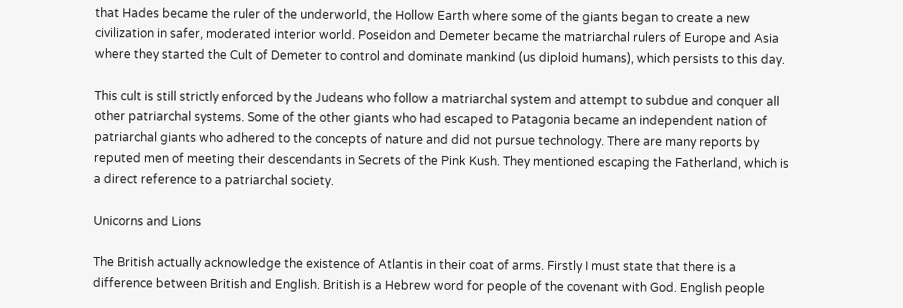that Hades became the ruler of the underworld, the Hollow Earth where some of the giants began to create a new civilization in safer, moderated interior world. Poseidon and Demeter became the matriarchal rulers of Europe and Asia where they started the Cult of Demeter to control and dominate mankind (us diploid humans), which persists to this day.

This cult is still strictly enforced by the Judeans who follow a matriarchal system and attempt to subdue and conquer all other patriarchal systems. Some of the other giants who had escaped to Patagonia became an independent nation of patriarchal giants who adhered to the concepts of nature and did not pursue technology. There are many reports by reputed men of meeting their descendants in Secrets of the Pink Kush. They mentioned escaping the Fatherland, which is a direct reference to a patriarchal society.

Unicorns and Lions

The British actually acknowledge the existence of Atlantis in their coat of arms. Firstly I must state that there is a difference between British and English. British is a Hebrew word for people of the covenant with God. English people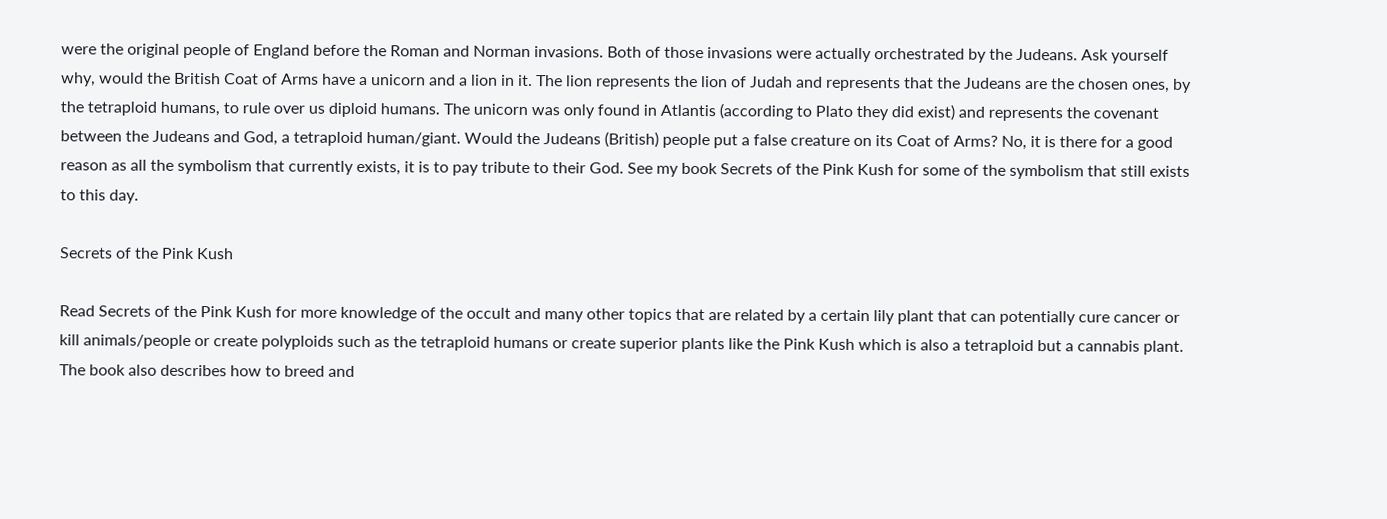were the original people of England before the Roman and Norman invasions. Both of those invasions were actually orchestrated by the Judeans. Ask yourself why, would the British Coat of Arms have a unicorn and a lion in it. The lion represents the lion of Judah and represents that the Judeans are the chosen ones, by the tetraploid humans, to rule over us diploid humans. The unicorn was only found in Atlantis (according to Plato they did exist) and represents the covenant between the Judeans and God, a tetraploid human/giant. Would the Judeans (British) people put a false creature on its Coat of Arms? No, it is there for a good reason as all the symbolism that currently exists, it is to pay tribute to their God. See my book Secrets of the Pink Kush for some of the symbolism that still exists to this day.

Secrets of the Pink Kush

Read Secrets of the Pink Kush for more knowledge of the occult and many other topics that are related by a certain lily plant that can potentially cure cancer or kill animals/people or create polyploids such as the tetraploid humans or create superior plants like the Pink Kush which is also a tetraploid but a cannabis plant. The book also describes how to breed and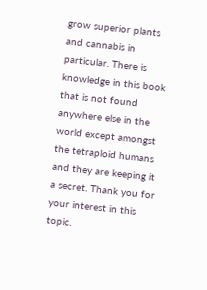grow superior plants and cannabis in particular. There is knowledge in this book that is not found anywhere else in the world except amongst the tetraploid humans and they are keeping it a secret. Thank you for your interest in this topic.